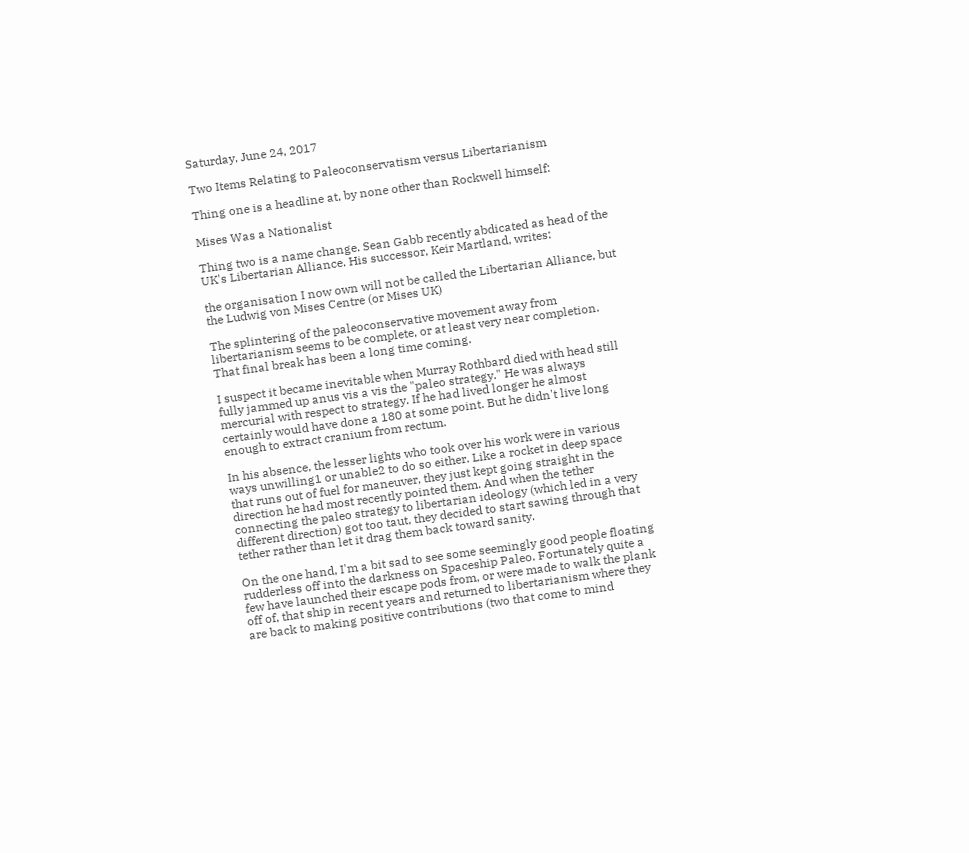Saturday, June 24, 2017

Two Items Relating to Paleoconservatism versus Libertarianism

Thing one is a headline at, by none other than Rockwell himself:

Mises Was a Nationalist

Thing two is a name change. Sean Gabb recently abdicated as head of the UK's Libertarian Alliance. His successor, Keir Martland, writes:

the organisation I now own will not be called the Libertarian Alliance, but the Ludwig von Mises Centre (or Mises UK)

The splintering of the paleoconservative movement away from libertarianism seems to be complete, or at least very near completion. That final break has been a long time coming.

I suspect it became inevitable when Murray Rothbard died with head still fully jammed up anus vis a vis the "paleo strategy." He was always mercurial with respect to strategy. If he had lived longer he almost certainly would have done a 180 at some point. But he didn't live long enough to extract cranium from rectum.

In his absence, the lesser lights who took over his work were in various ways unwilling1 or unable2 to do so either. Like a rocket in deep space that runs out of fuel for maneuver, they just kept going straight in the direction he had most recently pointed them. And when the tether connecting the paleo strategy to libertarian ideology (which led in a very different direction) got too taut, they decided to start sawing through that tether rather than let it drag them back toward sanity.

On the one hand, I'm a bit sad to see some seemingly good people floating rudderless off into the darkness on Spaceship Paleo. Fortunately quite a few have launched their escape pods from, or were made to walk the plank off of, that ship in recent years and returned to libertarianism where they are back to making positive contributions (two that come to mind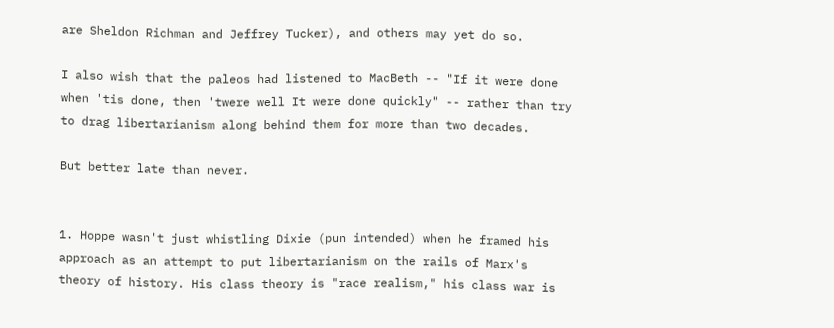are Sheldon Richman and Jeffrey Tucker), and others may yet do so.

I also wish that the paleos had listened to MacBeth -- "If it were done when 'tis done, then 'twere well It were done quickly" -- rather than try to drag libertarianism along behind them for more than two decades.

But better late than never.


1. Hoppe wasn't just whistling Dixie (pun intended) when he framed his approach as an attempt to put libertarianism on the rails of Marx's theory of history. His class theory is "race realism," his class war is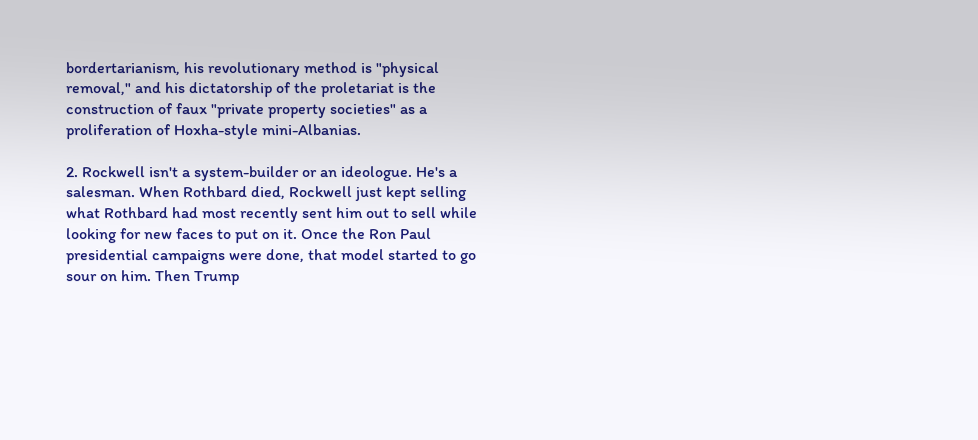bordertarianism, his revolutionary method is "physical removal," and his dictatorship of the proletariat is the construction of faux "private property societies" as a proliferation of Hoxha-style mini-Albanias.

2. Rockwell isn't a system-builder or an ideologue. He's a salesman. When Rothbard died, Rockwell just kept selling what Rothbard had most recently sent him out to sell while looking for new faces to put on it. Once the Ron Paul presidential campaigns were done, that model started to go sour on him. Then Trump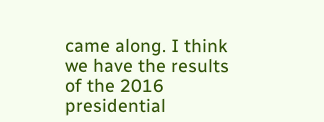came along. I think we have the results of the 2016 presidential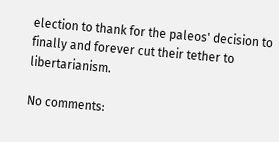election to thank for the paleos' decision to finally and forever cut their tether to libertarianism.

No comments: